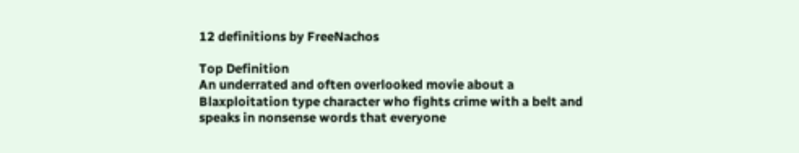12 definitions by FreeNachos

Top Definition
An underrated and often overlooked movie about a Blaxploitation type character who fights crime with a belt and speaks in nonsense words that everyone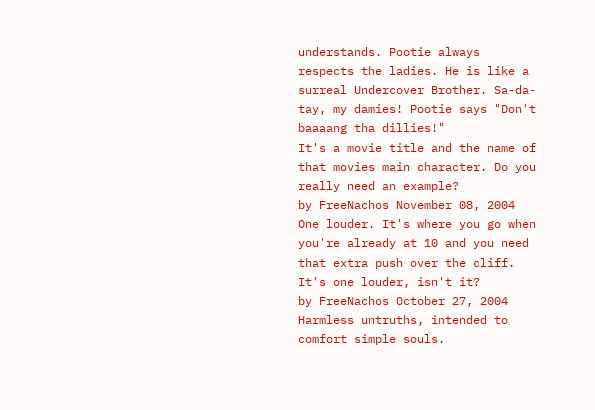understands. Pootie always respects the ladies. He is like a surreal Undercover Brother. Sa-da-tay, my damies! Pootie says "Don't baaaang tha dillies!"
It's a movie title and the name of that movies main character. Do you really need an example?
by FreeNachos November 08, 2004
One louder. It's where you go when you're already at 10 and you need that extra push over the cliff.
It's one louder, isn't it?
by FreeNachos October 27, 2004
Harmless untruths, intended to comfort simple souls.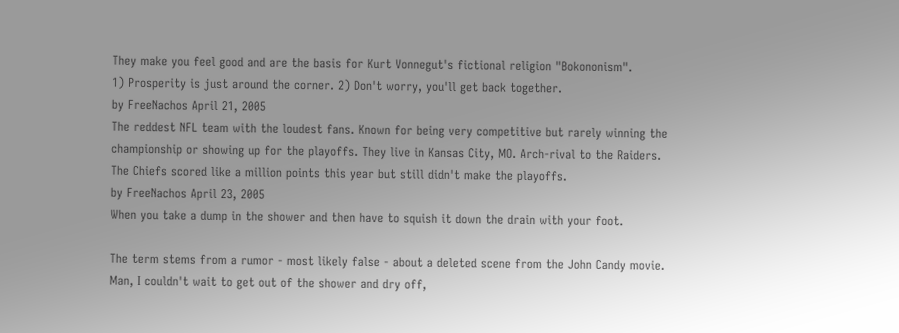They make you feel good and are the basis for Kurt Vonnegut's fictional religion "Bokononism".
1) Prosperity is just around the corner. 2) Don't worry, you'll get back together.
by FreeNachos April 21, 2005
The reddest NFL team with the loudest fans. Known for being very competitive but rarely winning the championship or showing up for the playoffs. They live in Kansas City, MO. Arch-rival to the Raiders.
The Chiefs scored like a million points this year but still didn't make the playoffs.
by FreeNachos April 23, 2005
When you take a dump in the shower and then have to squish it down the drain with your foot.

The term stems from a rumor - most likely false - about a deleted scene from the John Candy movie.
Man, I couldn't wait to get out of the shower and dry off,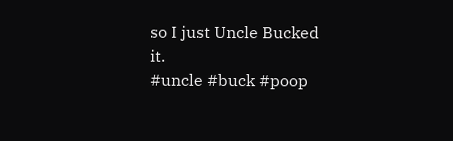so I just Uncle Bucked it.
#uncle #buck #poop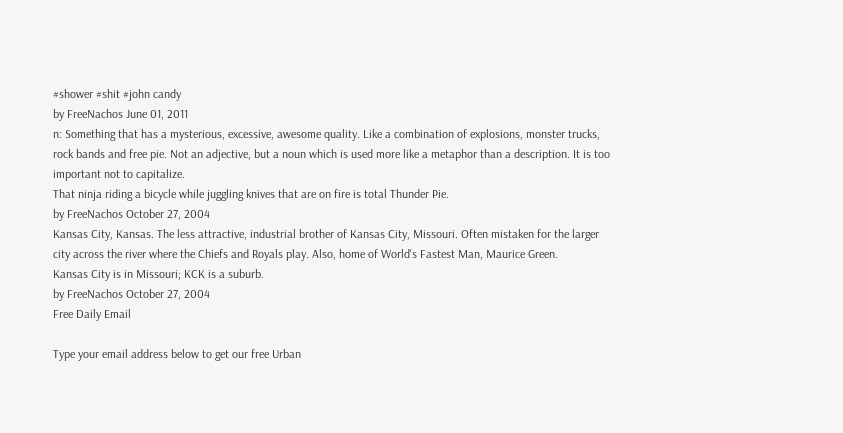#shower #shit #john candy
by FreeNachos June 01, 2011
n: Something that has a mysterious, excessive, awesome quality. Like a combination of explosions, monster trucks, rock bands and free pie. Not an adjective, but a noun which is used more like a metaphor than a description. It is too important not to capitalize.
That ninja riding a bicycle while juggling knives that are on fire is total Thunder Pie.
by FreeNachos October 27, 2004
Kansas City, Kansas. The less attractive, industrial brother of Kansas City, Missouri. Often mistaken for the larger city across the river where the Chiefs and Royals play. Also, home of World's Fastest Man, Maurice Green.
Kansas City is in Missouri; KCK is a suburb.
by FreeNachos October 27, 2004
Free Daily Email

Type your email address below to get our free Urban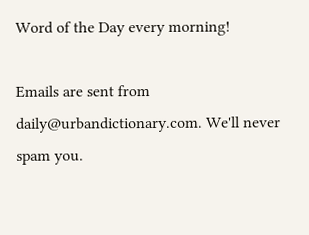Word of the Day every morning!

Emails are sent from daily@urbandictionary.com. We'll never spam you.